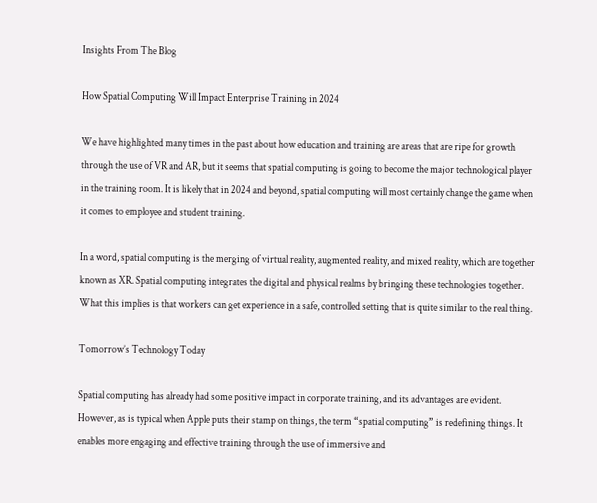Insights From The Blog

How Spatial Computing Will Impact Enterprise Training in 2024

We have highlighted many times in the past about how education and training are areas that are ripe for growth through the use of VR and AR, but it seems that spatial computing is going to become the major technological player in the training room. It is likely that in 2024 and beyond, spatial computing will most certainly change the game when it comes to employee and student training.

In a word, spatial computing is the merging of virtual reality, augmented reality, and mixed reality, which are together known as XR. Spatial computing integrates the digital and physical realms by bringing these technologies together. What this implies is that workers can get experience in a safe, controlled setting that is quite similar to the real thing.

Tomorrow’s Technology Today

Spatial computing has already had some positive impact in corporate training, and its advantages are evident. However, as is typical when Apple puts their stamp on things, the term “spatial computing” is redefining things. It enables more engaging and effective training through the use of immersive and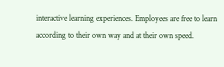interactive learning experiences. Employees are free to learn according to their own way and at their own speed.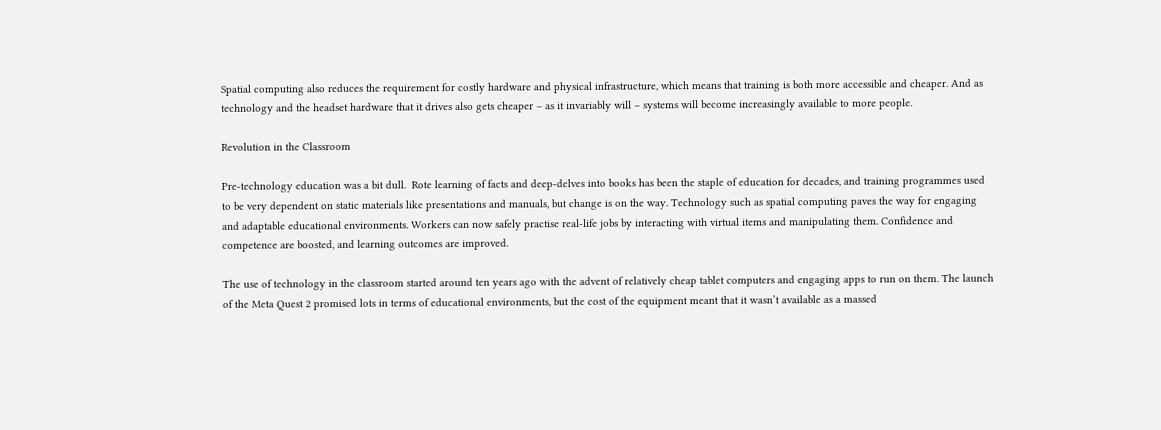Spatial computing also reduces the requirement for costly hardware and physical infrastructure, which means that training is both more accessible and cheaper. And as technology and the headset hardware that it drives also gets cheaper – as it invariably will – systems will become increasingly available to more people.

Revolution in the Classroom

Pre-technology education was a bit dull.  Rote learning of facts and deep-delves into books has been the staple of education for decades, and training programmes used to be very dependent on static materials like presentations and manuals, but change is on the way. Technology such as spatial computing paves the way for engaging and adaptable educational environments. Workers can now safely practise real-life jobs by interacting with virtual items and manipulating them. Confidence and competence are boosted, and learning outcomes are improved.

The use of technology in the classroom started around ten years ago with the advent of relatively cheap tablet computers and engaging apps to run on them. The launch of the Meta Quest 2 promised lots in terms of educational environments, but the cost of the equipment meant that it wasn’t available as a massed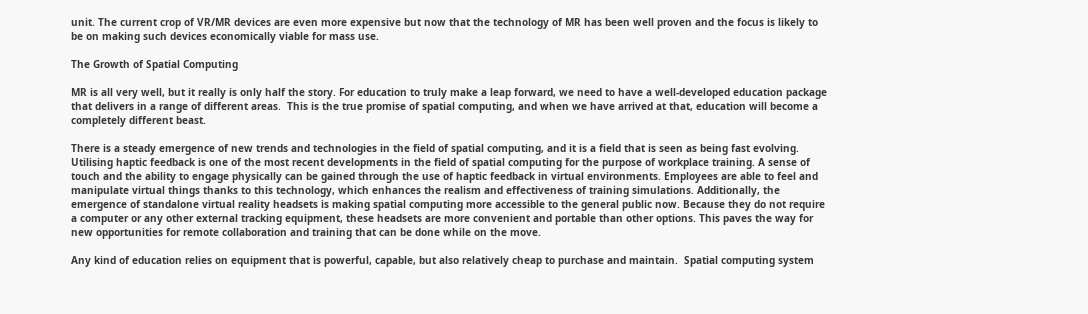unit. The current crop of VR/MR devices are even more expensive but now that the technology of MR has been well proven and the focus is likely to be on making such devices economically viable for mass use.

The Growth of Spatial Computing

MR is all very well, but it really is only half the story. For education to truly make a leap forward, we need to have a well-developed education package that delivers in a range of different areas.  This is the true promise of spatial computing, and when we have arrived at that, education will become a completely different beast.

There is a steady emergence of new trends and technologies in the field of spatial computing, and it is a field that is seen as being fast evolving. Utilising haptic feedback is one of the most recent developments in the field of spatial computing for the purpose of workplace training. A sense of touch and the ability to engage physically can be gained through the use of haptic feedback in virtual environments. Employees are able to feel and manipulate virtual things thanks to this technology, which enhances the realism and effectiveness of training simulations. Additionally, the emergence of standalone virtual reality headsets is making spatial computing more accessible to the general public now. Because they do not require a computer or any other external tracking equipment, these headsets are more convenient and portable than other options. This paves the way for new opportunities for remote collaboration and training that can be done while on the move.

Any kind of education relies on equipment that is powerful, capable, but also relatively cheap to purchase and maintain.  Spatial computing system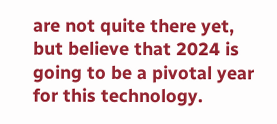are not quite there yet, but believe that 2024 is going to be a pivotal year for this technology.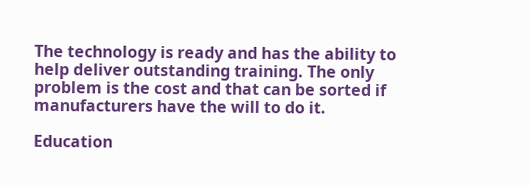The technology is ready and has the ability to help deliver outstanding training. The only problem is the cost and that can be sorted if manufacturers have the will to do it.

Education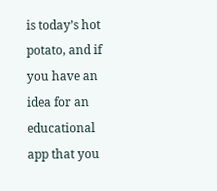is today’s hot potato, and if you have an idea for an educational app that you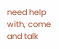need help with, come and talk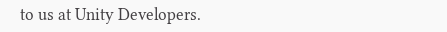to us at Unity Developers.